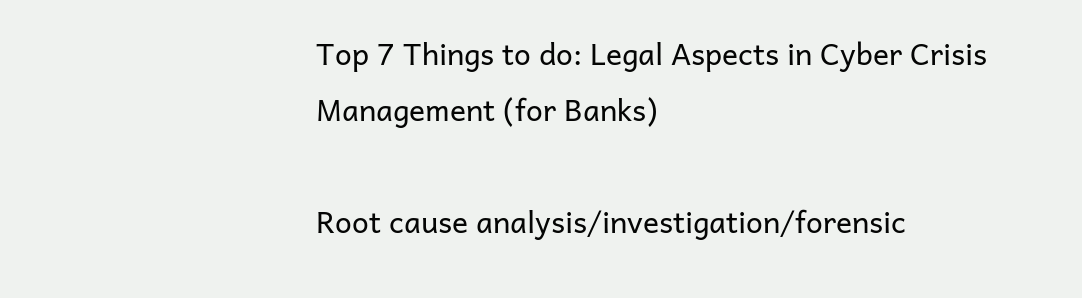Top 7 Things to do: Legal Aspects in Cyber Crisis Management (for Banks)

Root cause analysis/investigation/forensic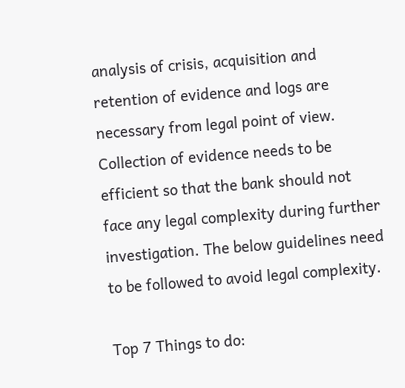analysis of crisis, acquisition and retention of evidence and logs are necessary from legal point of view. Collection of evidence needs to be efficient so that the bank should not face any legal complexity during further investigation. The below guidelines need to be followed to avoid legal complexity.

Top 7 Things to do: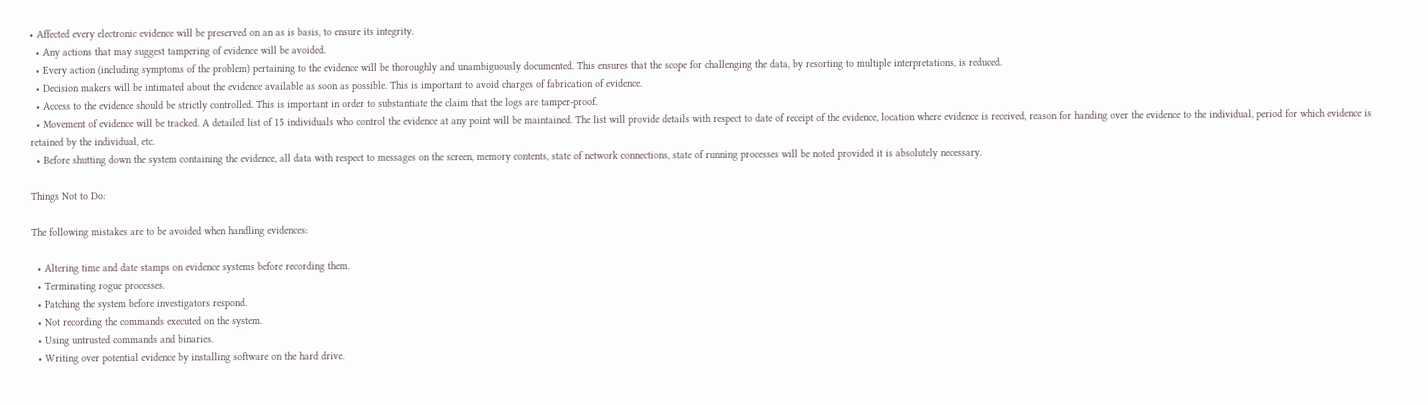• Affected every electronic evidence will be preserved on an as is basis, to ensure its integrity.
  • Any actions that may suggest tampering of evidence will be avoided.
  • Every action (including symptoms of the problem) pertaining to the evidence will be thoroughly and unambiguously documented. This ensures that the scope for challenging the data, by resorting to multiple interpretations, is reduced.
  • Decision makers will be intimated about the evidence available as soon as possible. This is important to avoid charges of fabrication of evidence.
  • Access to the evidence should be strictly controlled. This is important in order to substantiate the claim that the logs are tamper-proof.
  • Movement of evidence will be tracked. A detailed list of 15 individuals who control the evidence at any point will be maintained. The list will provide details with respect to date of receipt of the evidence, location where evidence is received, reason for handing over the evidence to the individual, period for which evidence is retained by the individual, etc.
  • Before shutting down the system containing the evidence, all data with respect to messages on the screen, memory contents, state of network connections, state of running processes will be noted provided it is absolutely necessary.

Things Not to Do:

The following mistakes are to be avoided when handling evidences:

  • Altering time and date stamps on evidence systems before recording them.
  • Terminating rogue processes.
  • Patching the system before investigators respond.
  • Not recording the commands executed on the system.
  • Using untrusted commands and binaries.
  • Writing over potential evidence by installing software on the hard drive.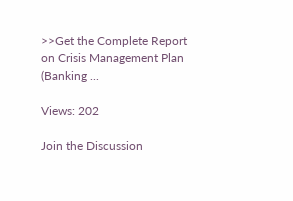>>Get the Complete Report on Crisis Management Plan (Banking ...

Views: 202

Join the Discussion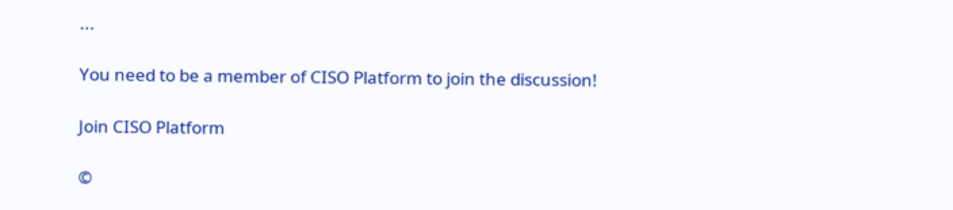...

You need to be a member of CISO Platform to join the discussion!

Join CISO Platform

©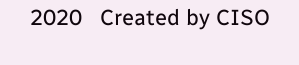2020   Created by CISO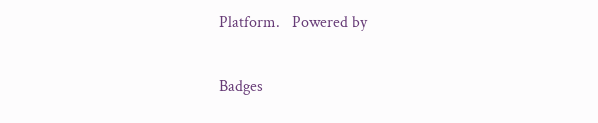Platform.   Powered by

Badges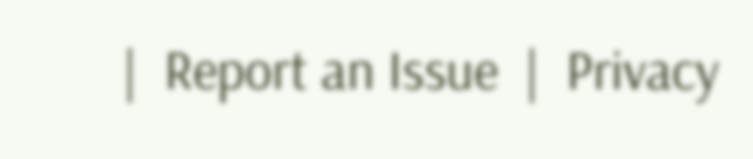|  Report an Issue  |  Privacy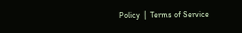Policy  |  Terms of Service